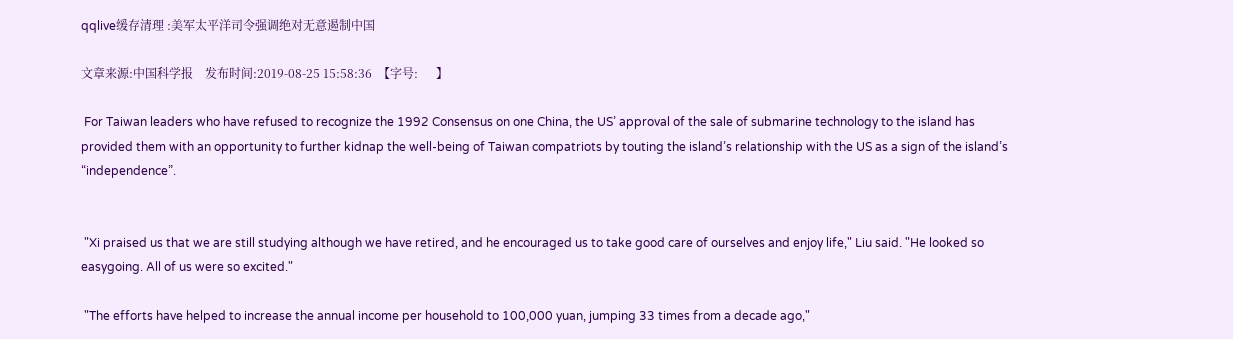qqlive缓存清理 :美军太平洋司令强调绝对无意遏制中国

文章来源:中国科学报    发布时间:2019-08-25 15:58:36  【字号:      】

 For Taiwan leaders who have refused to recognize the 1992 Consensus on one China, the US’ approval of the sale of submarine technology to the island has provided them with an opportunity to further kidnap the well-being of Taiwan compatriots by touting the island’s relationship with the US as a sign of the island’s “independence”.


 "Xi praised us that we are still studying although we have retired, and he encouraged us to take good care of ourselves and enjoy life," Liu said. "He looked so easygoing. All of us were so excited."

 "The efforts have helped to increase the annual income per household to 100,000 yuan, jumping 33 times from a decade ago,"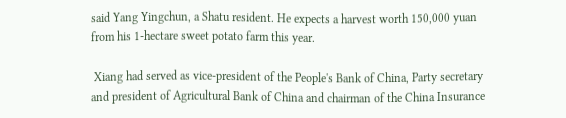said Yang Yingchun, a Shatu resident. He expects a harvest worth 150,000 yuan from his 1-hectare sweet potato farm this year.

 Xiang had served as vice-president of the People's Bank of China, Party secretary and president of Agricultural Bank of China and chairman of the China Insurance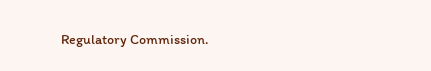Regulatory Commission.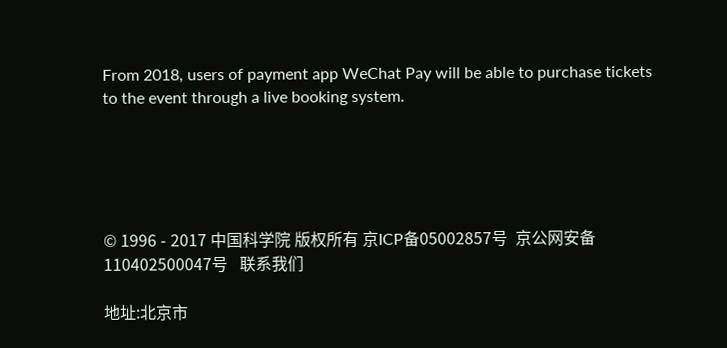From 2018, users of payment app WeChat Pay will be able to purchase tickets to the event through a live booking system.





© 1996 - 2017 中国科学院 版权所有 京ICP备05002857号  京公网安备110402500047号   联系我们

地址:北京市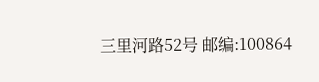三里河路52号 邮编:100864